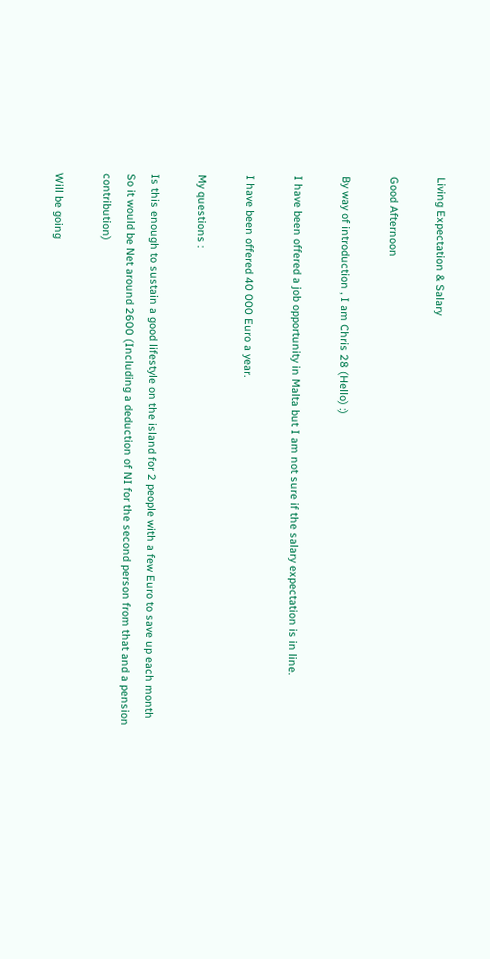Living Expectation & Salary

Good Afternoon

By way of introduction , I am Chris 28 (Hello) :)

I have been offered a job opportunity in Malta but I am not sure if the salary expectation is in line.

I have been offered 40 000 Euro a year.

My questions :

Is this enough to sustain a good lifestyle on the island for 2 people with a few Euro to save up each month
So it would be Net around 2600 (Including a deduction of NI for the second person from that and a pension contribution)

Will be going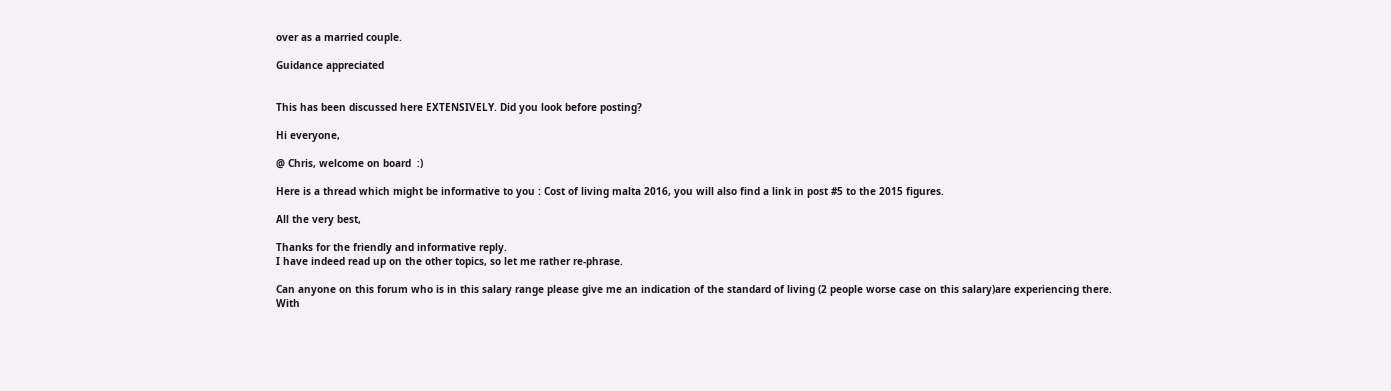over as a married couple.

Guidance appreciated


This has been discussed here EXTENSIVELY. Did you look before posting?

Hi everyone,

@ Chris, welcome on board  :)

Here is a thread which might be informative to you : Cost of living malta 2016, you will also find a link in post #5 to the 2015 figures.

All the very best,

Thanks for the friendly and informative reply.
I have indeed read up on the other topics, so let me rather re-phrase.

Can anyone on this forum who is in this salary range please give me an indication of the standard of living (2 people worse case on this salary)are experiencing there.
With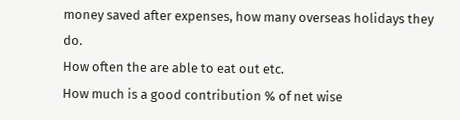money saved after expenses, how many overseas holidays they do.
How often the are able to eat out etc.
How much is a good contribution % of net wise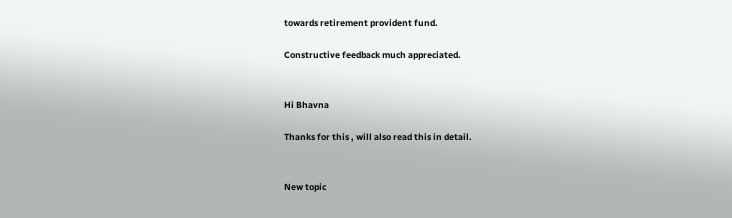towards retirement provident fund.

Constructive feedback much appreciated.


Hi Bhavna

Thanks for this , will also read this in detail.


New topic